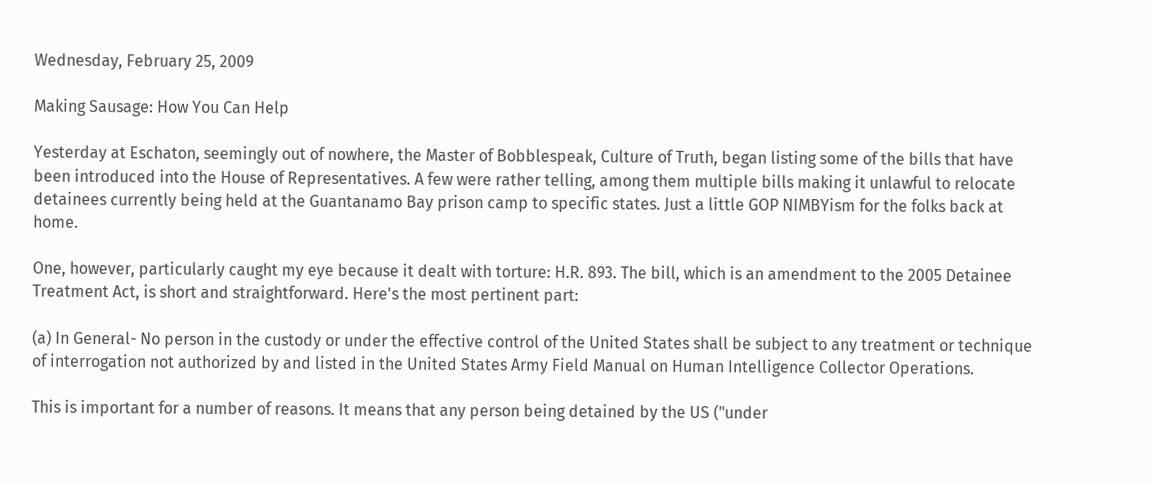Wednesday, February 25, 2009

Making Sausage: How You Can Help

Yesterday at Eschaton, seemingly out of nowhere, the Master of Bobblespeak, Culture of Truth, began listing some of the bills that have been introduced into the House of Representatives. A few were rather telling, among them multiple bills making it unlawful to relocate detainees currently being held at the Guantanamo Bay prison camp to specific states. Just a little GOP NIMBYism for the folks back at home.

One, however, particularly caught my eye because it dealt with torture: H.R. 893. The bill, which is an amendment to the 2005 Detainee Treatment Act, is short and straightforward. Here's the most pertinent part:

(a) In General- No person in the custody or under the effective control of the United States shall be subject to any treatment or technique of interrogation not authorized by and listed in the United States Army Field Manual on Human Intelligence Collector Operations.

This is important for a number of reasons. It means that any person being detained by the US ("under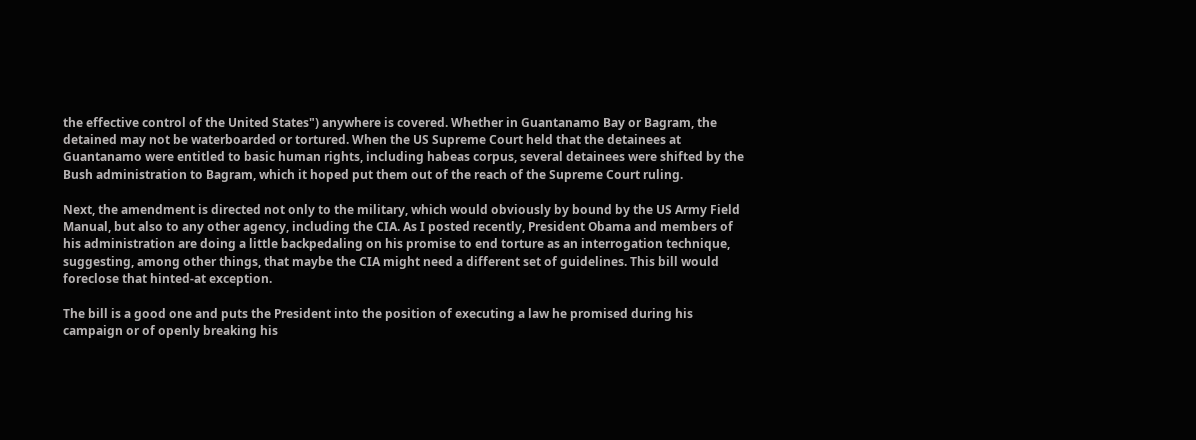the effective control of the United States") anywhere is covered. Whether in Guantanamo Bay or Bagram, the detained may not be waterboarded or tortured. When the US Supreme Court held that the detainees at Guantanamo were entitled to basic human rights, including habeas corpus, several detainees were shifted by the Bush administration to Bagram, which it hoped put them out of the reach of the Supreme Court ruling.

Next, the amendment is directed not only to the military, which would obviously by bound by the US Army Field Manual, but also to any other agency, including the CIA. As I posted recently, President Obama and members of his administration are doing a little backpedaling on his promise to end torture as an interrogation technique, suggesting, among other things, that maybe the CIA might need a different set of guidelines. This bill would foreclose that hinted-at exception.

The bill is a good one and puts the President into the position of executing a law he promised during his campaign or of openly breaking his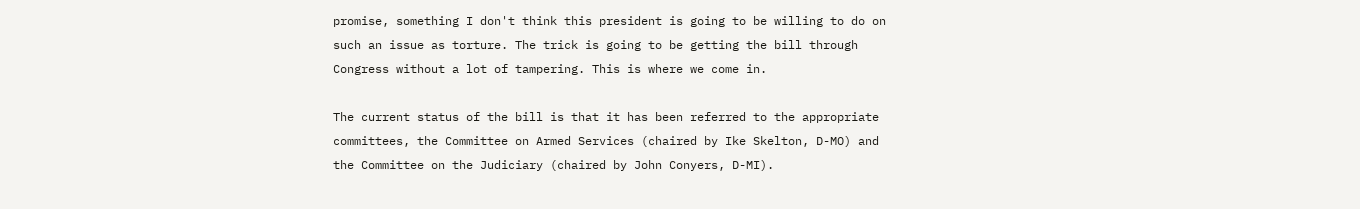promise, something I don't think this president is going to be willing to do on such an issue as torture. The trick is going to be getting the bill through Congress without a lot of tampering. This is where we come in.

The current status of the bill is that it has been referred to the appropriate committees, the Committee on Armed Services (chaired by Ike Skelton, D-MO) and the Committee on the Judiciary (chaired by John Conyers, D-MI).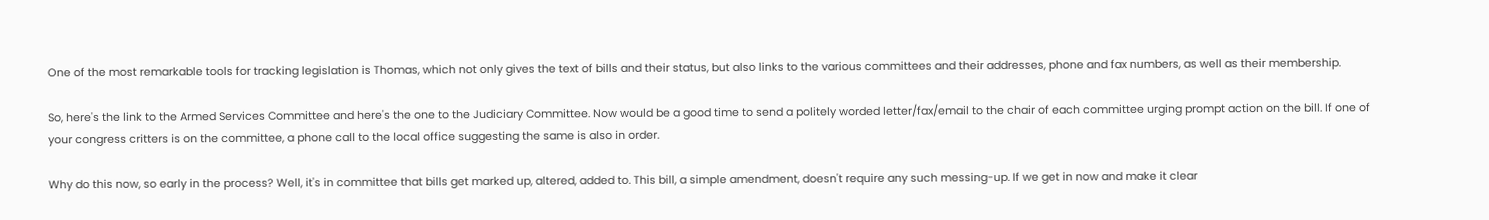One of the most remarkable tools for tracking legislation is Thomas, which not only gives the text of bills and their status, but also links to the various committees and their addresses, phone and fax numbers, as well as their membership.

So, here's the link to the Armed Services Committee and here's the one to the Judiciary Committee. Now would be a good time to send a politely worded letter/fax/email to the chair of each committee urging prompt action on the bill. If one of your congress critters is on the committee, a phone call to the local office suggesting the same is also in order.

Why do this now, so early in the process? Well, it's in committee that bills get marked up, altered, added to. This bill, a simple amendment, doesn't require any such messing-up. If we get in now and make it clear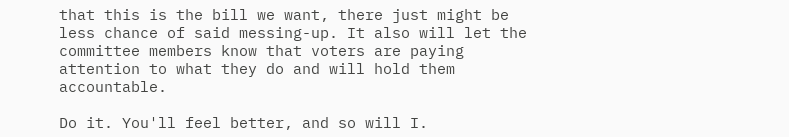that this is the bill we want, there just might be less chance of said messing-up. It also will let the committee members know that voters are paying attention to what they do and will hold them accountable.

Do it. You'll feel better, and so will I.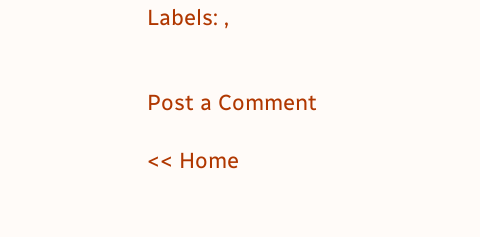Labels: ,


Post a Comment

<< Home